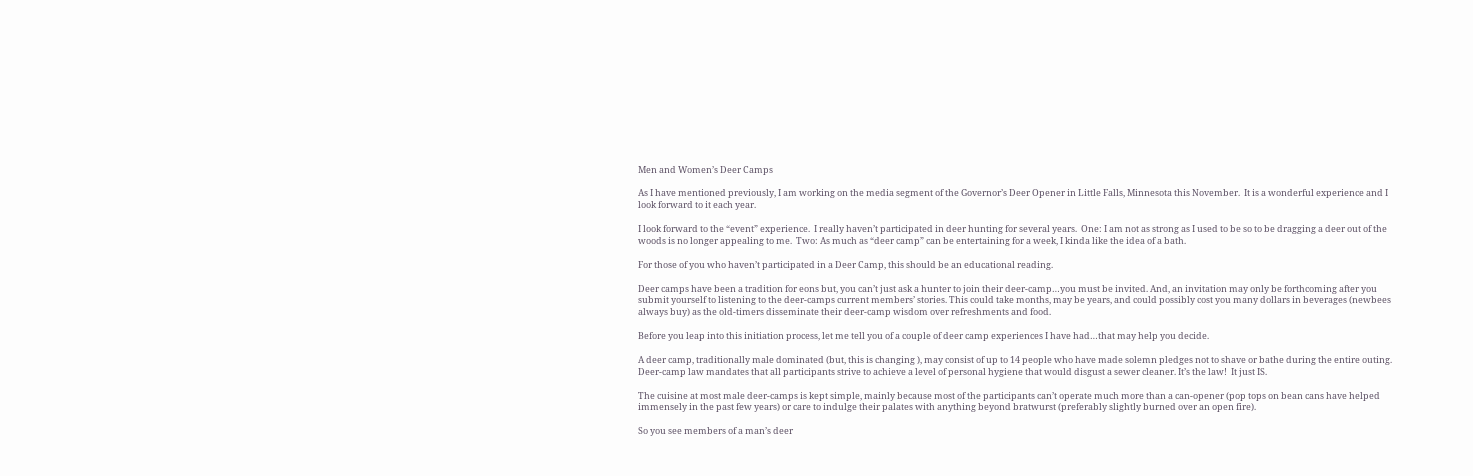Men and Women’s Deer Camps

As I have mentioned previously, I am working on the media segment of the Governor’s Deer Opener in Little Falls, Minnesota this November.  It is a wonderful experience and I look forward to it each year.

I look forward to the “event” experience.  I really haven’t participated in deer hunting for several years.  One: I am not as strong as I used to be so to be dragging a deer out of the woods is no longer appealing to me.  Two: As much as “deer camp” can be entertaining for a week, I kinda like the idea of a bath.

For those of you who haven’t participated in a Deer Camp, this should be an educational reading.

Deer camps have been a tradition for eons but, you can’t just ask a hunter to join their deer-camp…you must be invited. And, an invitation may only be forthcoming after you submit yourself to listening to the deer-camps current members’ stories. This could take months, may be years, and could possibly cost you many dollars in beverages (newbees always buy) as the old-timers disseminate their deer-camp wisdom over refreshments and food.

Before you leap into this initiation process, let me tell you of a couple of deer camp experiences I have had…that may help you decide.

A deer camp, traditionally male dominated (but, this is changing ), may consist of up to 14 people who have made solemn pledges not to shave or bathe during the entire outing. Deer-camp law mandates that all participants strive to achieve a level of personal hygiene that would disgust a sewer cleaner. It’s the law!  It just IS.

The cuisine at most male deer-camps is kept simple, mainly because most of the participants can’t operate much more than a can-opener (pop tops on bean cans have helped immensely in the past few years) or care to indulge their palates with anything beyond bratwurst (preferably slightly burned over an open fire).

So you see members of a man’s deer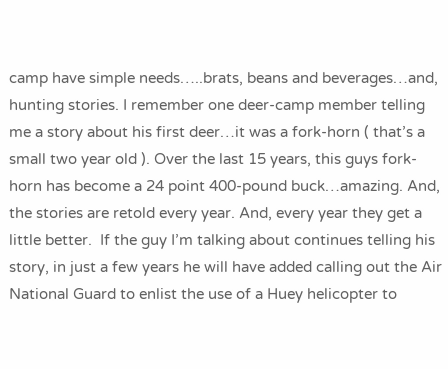camp have simple needs…..brats, beans and beverages…and, hunting stories. I remember one deer-camp member telling me a story about his first deer…it was a fork-horn ( that’s a small two year old ). Over the last 15 years, this guys fork-horn has become a 24 point 400-pound buck…amazing. And, the stories are retold every year. And, every year they get a little better.  If the guy I’m talking about continues telling his story, in just a few years he will have added calling out the Air National Guard to enlist the use of a Huey helicopter to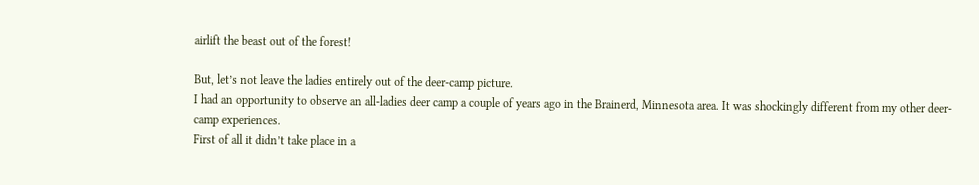airlift the beast out of the forest!

But, let’s not leave the ladies entirely out of the deer-camp picture.
I had an opportunity to observe an all-ladies deer camp a couple of years ago in the Brainerd, Minnesota area. It was shockingly different from my other deer-camp experiences.
First of all it didn’t take place in a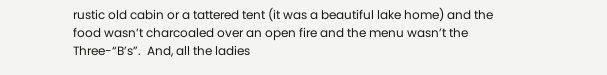rustic old cabin or a tattered tent (it was a beautiful lake home) and the food wasn’t charcoaled over an open fire and the menu wasn’t the Three-“B’s”.  And, all the ladies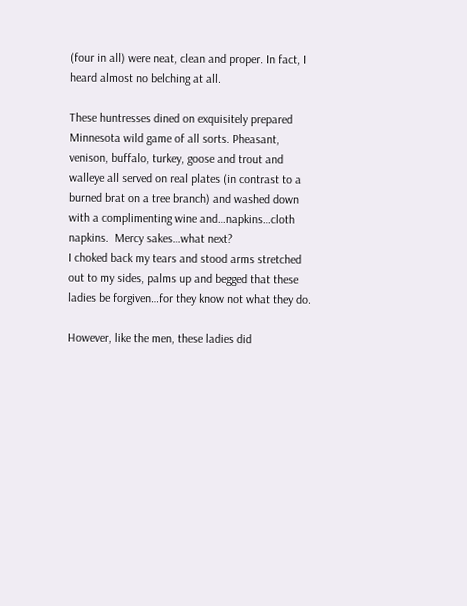(four in all) were neat, clean and proper. In fact, I heard almost no belching at all.

These huntresses dined on exquisitely prepared Minnesota wild game of all sorts. Pheasant, venison, buffalo, turkey, goose and trout and walleye all served on real plates (in contrast to a burned brat on a tree branch) and washed down with a complimenting wine and…napkins…cloth napkins.  Mercy sakes…what next?
I choked back my tears and stood arms stretched out to my sides, palms up and begged that these ladies be forgiven…for they know not what they do.

However, like the men, these ladies did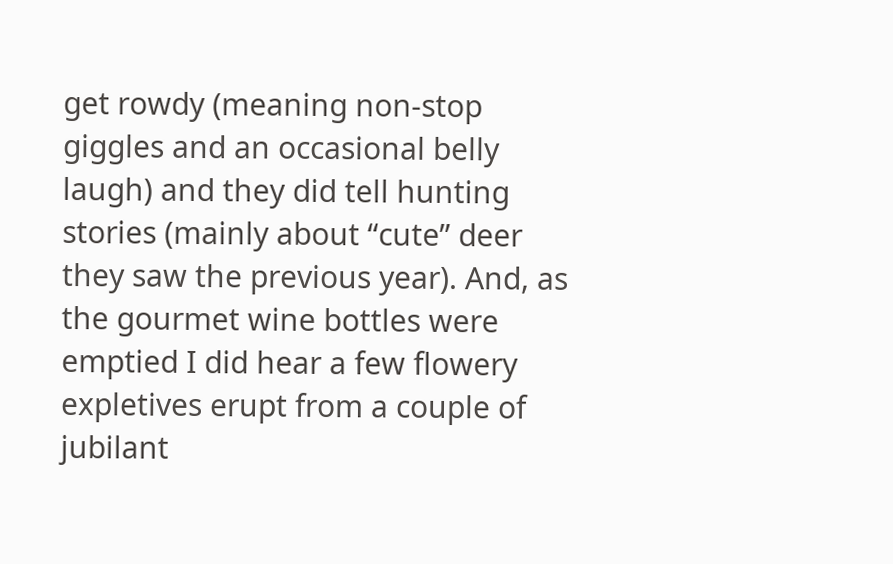get rowdy (meaning non-stop giggles and an occasional belly laugh) and they did tell hunting stories (mainly about “cute” deer they saw the previous year). And, as the gourmet wine bottles were emptied I did hear a few flowery expletives erupt from a couple of jubilant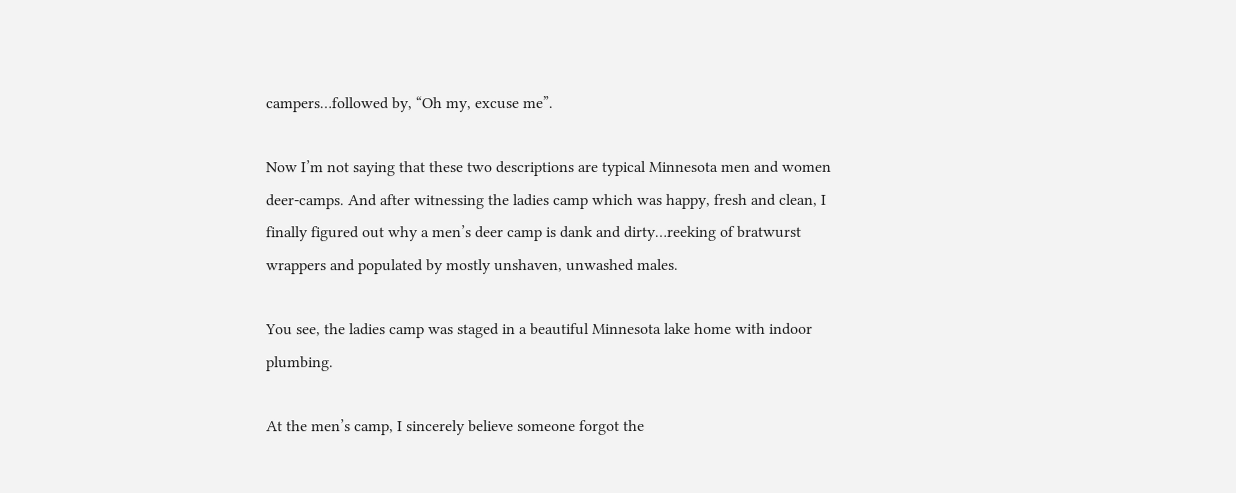campers…followed by, “Oh my, excuse me”.

Now I’m not saying that these two descriptions are typical Minnesota men and women deer-camps. And after witnessing the ladies camp which was happy, fresh and clean, I finally figured out why a men’s deer camp is dank and dirty…reeking of bratwurst wrappers and populated by mostly unshaven, unwashed males.

You see, the ladies camp was staged in a beautiful Minnesota lake home with indoor plumbing.

At the men’s camp, I sincerely believe someone forgot the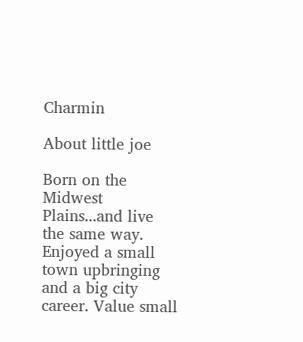Charmin

About little joe

Born on the Midwest Plains...and live the same way. Enjoyed a small town upbringing and a big city career. Value small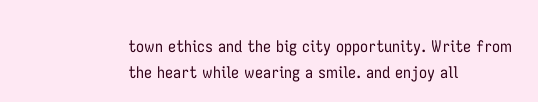town ethics and the big city opportunity. Write from the heart while wearing a smile. and enjoy all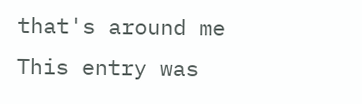that's around me
This entry was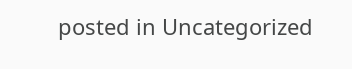posted in Uncategorized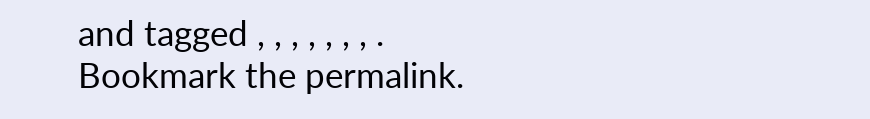and tagged , , , , , , , . Bookmark the permalink.